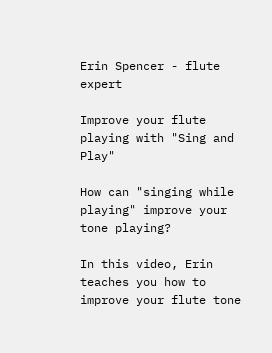Erin Spencer - flute expert

Improve your flute playing with "Sing and Play"

How can "singing while playing" improve your tone playing?

In this video, Erin teaches you how to improve your flute tone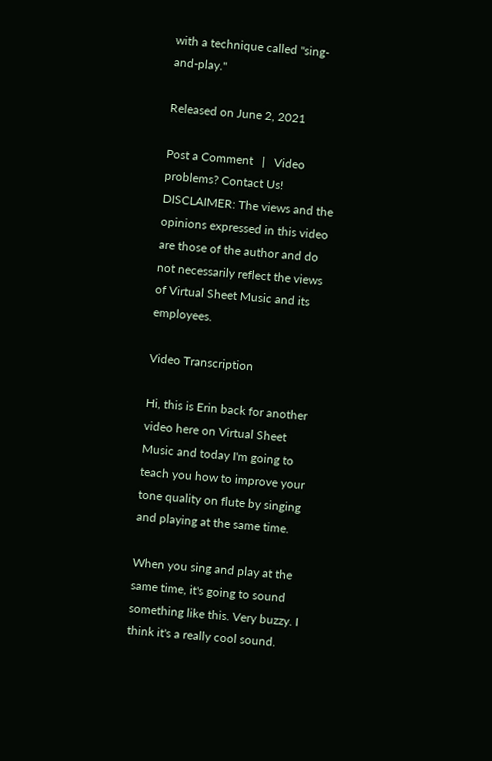with a technique called "sing-and-play."

Released on June 2, 2021

Post a Comment   |   Video problems? Contact Us!
DISCLAIMER: The views and the opinions expressed in this video are those of the author and do not necessarily reflect the views of Virtual Sheet Music and its employees.

Video Transcription

Hi, this is Erin back for another video here on Virtual Sheet Music and today I'm going to teach you how to improve your tone quality on flute by singing and playing at the same time.

When you sing and play at the same time, it's going to sound something like this. Very buzzy. I think it's a really cool sound.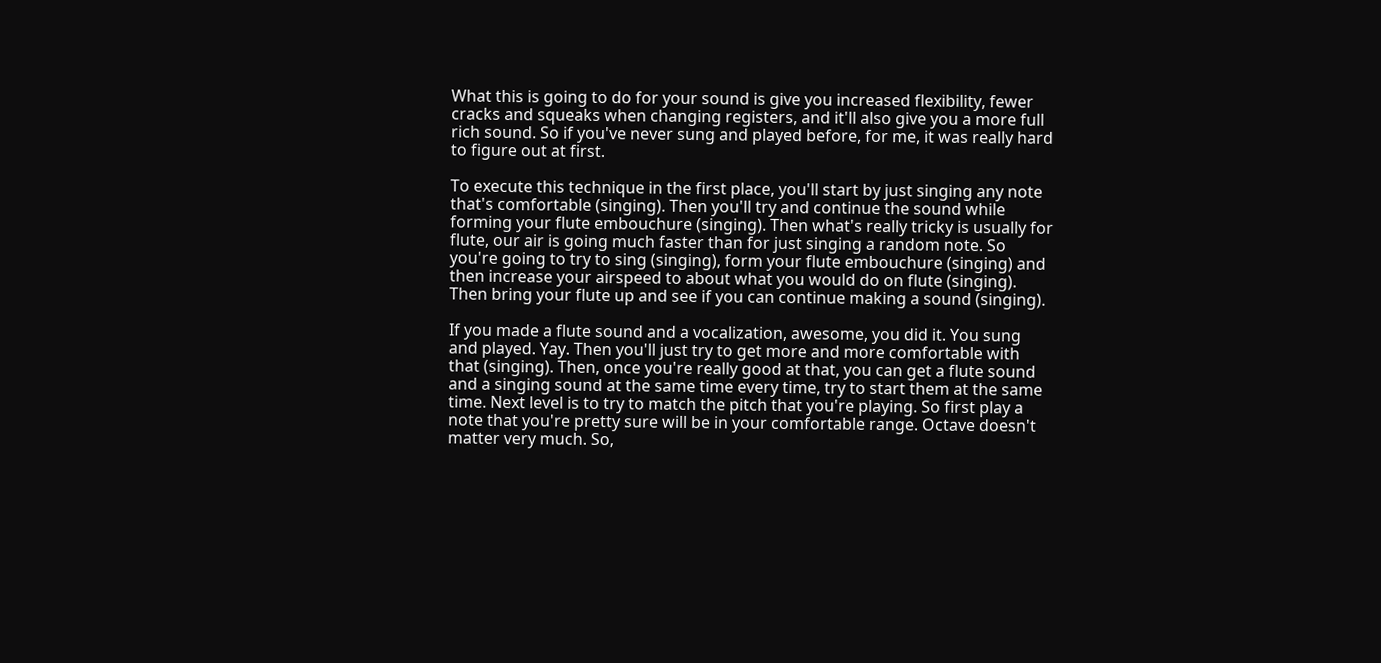What this is going to do for your sound is give you increased flexibility, fewer cracks and squeaks when changing registers, and it'll also give you a more full rich sound. So if you've never sung and played before, for me, it was really hard to figure out at first.

To execute this technique in the first place, you'll start by just singing any note that's comfortable (singing). Then you'll try and continue the sound while forming your flute embouchure (singing). Then what's really tricky is usually for flute, our air is going much faster than for just singing a random note. So you're going to try to sing (singing), form your flute embouchure (singing) and then increase your airspeed to about what you would do on flute (singing). Then bring your flute up and see if you can continue making a sound (singing).

If you made a flute sound and a vocalization, awesome, you did it. You sung and played. Yay. Then you'll just try to get more and more comfortable with that (singing). Then, once you're really good at that, you can get a flute sound and a singing sound at the same time every time, try to start them at the same time. Next level is to try to match the pitch that you're playing. So first play a note that you're pretty sure will be in your comfortable range. Octave doesn't matter very much. So,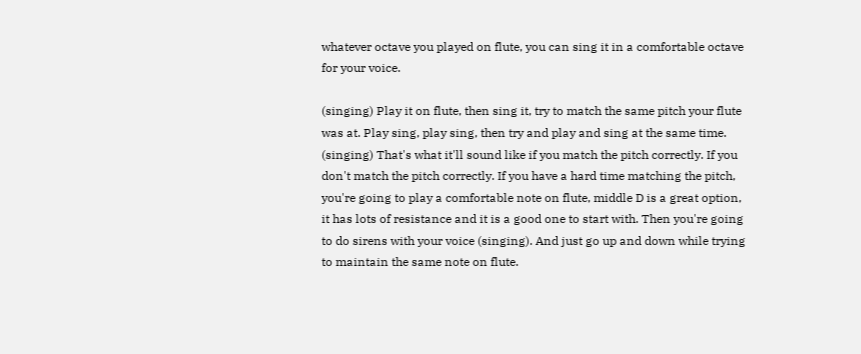whatever octave you played on flute, you can sing it in a comfortable octave for your voice.

(singing) Play it on flute, then sing it, try to match the same pitch your flute was at. Play sing, play sing, then try and play and sing at the same time. (singing) That's what it'll sound like if you match the pitch correctly. If you don't match the pitch correctly. If you have a hard time matching the pitch, you're going to play a comfortable note on flute, middle D is a great option, it has lots of resistance and it is a good one to start with. Then you're going to do sirens with your voice (singing). And just go up and down while trying to maintain the same note on flute.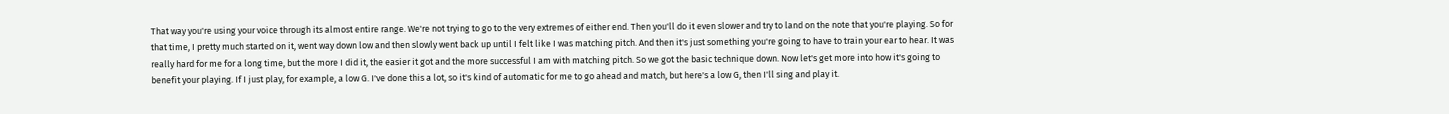That way you're using your voice through its almost entire range. We're not trying to go to the very extremes of either end. Then you'll do it even slower and try to land on the note that you're playing. So for that time, I pretty much started on it, went way down low and then slowly went back up until I felt like I was matching pitch. And then it's just something you're going to have to train your ear to hear. It was really hard for me for a long time, but the more I did it, the easier it got and the more successful I am with matching pitch. So we got the basic technique down. Now let's get more into how it's going to benefit your playing. If I just play, for example, a low G. I've done this a lot, so it's kind of automatic for me to go ahead and match, but here's a low G, then I'll sing and play it.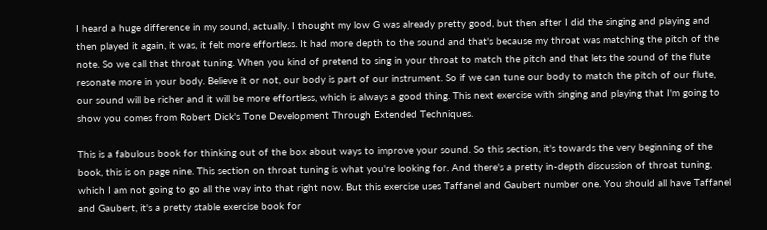I heard a huge difference in my sound, actually. I thought my low G was already pretty good, but then after I did the singing and playing and then played it again, it was, it felt more effortless. It had more depth to the sound and that's because my throat was matching the pitch of the note. So we call that throat tuning. When you kind of pretend to sing in your throat to match the pitch and that lets the sound of the flute resonate more in your body. Believe it or not, our body is part of our instrument. So if we can tune our body to match the pitch of our flute, our sound will be richer and it will be more effortless, which is always a good thing. This next exercise with singing and playing that I'm going to show you comes from Robert Dick's Tone Development Through Extended Techniques.

This is a fabulous book for thinking out of the box about ways to improve your sound. So this section, it's towards the very beginning of the book, this is on page nine. This section on throat tuning is what you're looking for. And there's a pretty in-depth discussion of throat tuning, which I am not going to go all the way into that right now. But this exercise uses Taffanel and Gaubert number one. You should all have Taffanel and Gaubert, it's a pretty stable exercise book for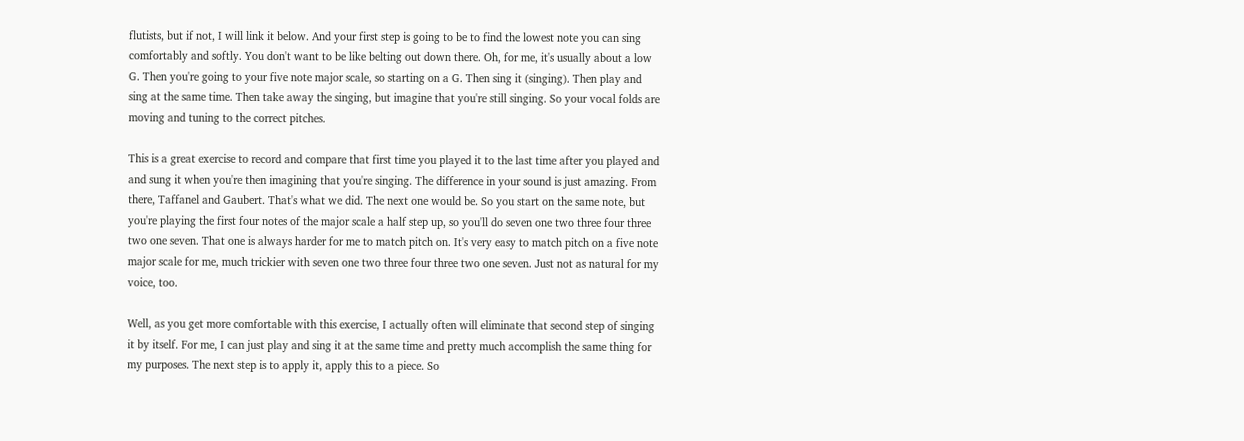flutists, but if not, I will link it below. And your first step is going to be to find the lowest note you can sing comfortably and softly. You don't want to be like belting out down there. Oh, for me, it's usually about a low G. Then you're going to your five note major scale, so starting on a G. Then sing it (singing). Then play and sing at the same time. Then take away the singing, but imagine that you're still singing. So your vocal folds are moving and tuning to the correct pitches.

This is a great exercise to record and compare that first time you played it to the last time after you played and and sung it when you're then imagining that you're singing. The difference in your sound is just amazing. From there, Taffanel and Gaubert. That's what we did. The next one would be. So you start on the same note, but you're playing the first four notes of the major scale a half step up, so you'll do seven one two three four three two one seven. That one is always harder for me to match pitch on. It's very easy to match pitch on a five note major scale for me, much trickier with seven one two three four three two one seven. Just not as natural for my voice, too.

Well, as you get more comfortable with this exercise, I actually often will eliminate that second step of singing it by itself. For me, I can just play and sing it at the same time and pretty much accomplish the same thing for my purposes. The next step is to apply it, apply this to a piece. So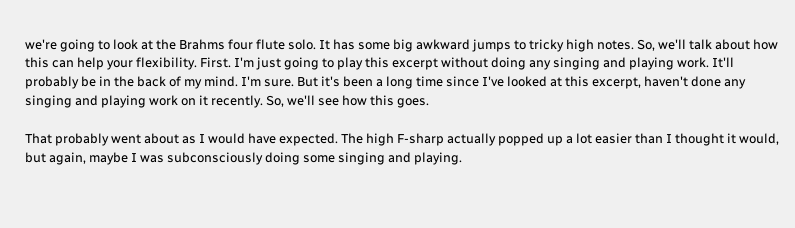we're going to look at the Brahms four flute solo. It has some big awkward jumps to tricky high notes. So, we'll talk about how this can help your flexibility. First. I'm just going to play this excerpt without doing any singing and playing work. It'll probably be in the back of my mind. I'm sure. But it's been a long time since I've looked at this excerpt, haven't done any singing and playing work on it recently. So, we'll see how this goes.

That probably went about as I would have expected. The high F-sharp actually popped up a lot easier than I thought it would, but again, maybe I was subconsciously doing some singing and playing.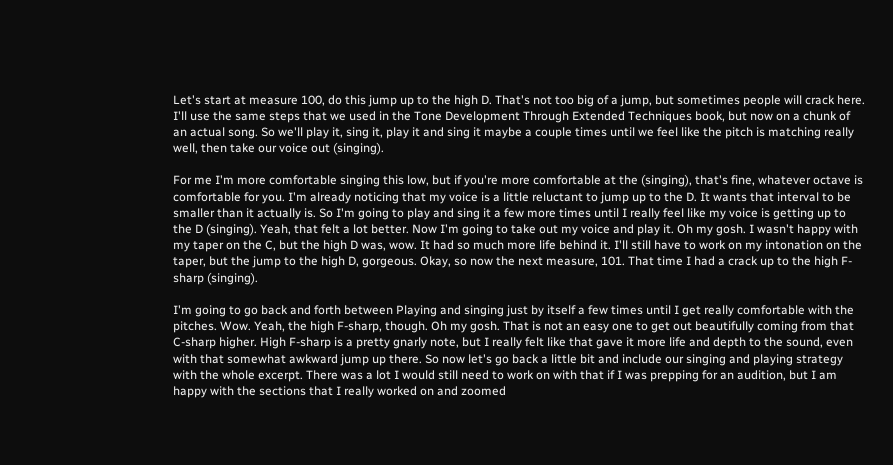Let's start at measure 100, do this jump up to the high D. That's not too big of a jump, but sometimes people will crack here. I'll use the same steps that we used in the Tone Development Through Extended Techniques book, but now on a chunk of an actual song. So we'll play it, sing it, play it and sing it maybe a couple times until we feel like the pitch is matching really well, then take our voice out (singing).

For me I'm more comfortable singing this low, but if you're more comfortable at the (singing), that's fine, whatever octave is comfortable for you. I'm already noticing that my voice is a little reluctant to jump up to the D. It wants that interval to be smaller than it actually is. So I'm going to play and sing it a few more times until I really feel like my voice is getting up to the D (singing). Yeah, that felt a lot better. Now I'm going to take out my voice and play it. Oh my gosh. I wasn't happy with my taper on the C, but the high D was, wow. It had so much more life behind it. I'll still have to work on my intonation on the taper, but the jump to the high D, gorgeous. Okay, so now the next measure, 101. That time I had a crack up to the high F-sharp (singing).

I'm going to go back and forth between Playing and singing just by itself a few times until I get really comfortable with the pitches. Wow. Yeah, the high F-sharp, though. Oh my gosh. That is not an easy one to get out beautifully coming from that C-sharp higher. High F-sharp is a pretty gnarly note, but I really felt like that gave it more life and depth to the sound, even with that somewhat awkward jump up there. So now let's go back a little bit and include our singing and playing strategy with the whole excerpt. There was a lot I would still need to work on with that if I was prepping for an audition, but I am happy with the sections that I really worked on and zoomed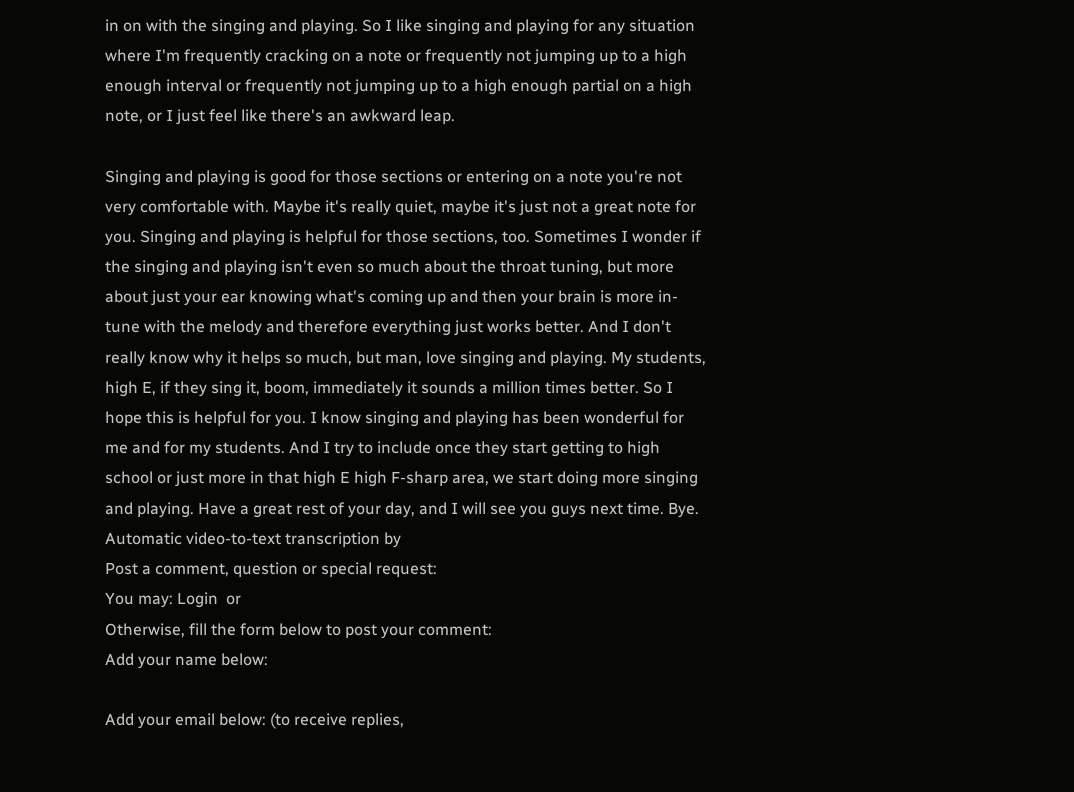in on with the singing and playing. So I like singing and playing for any situation where I'm frequently cracking on a note or frequently not jumping up to a high enough interval or frequently not jumping up to a high enough partial on a high note, or I just feel like there's an awkward leap.

Singing and playing is good for those sections or entering on a note you're not very comfortable with. Maybe it's really quiet, maybe it's just not a great note for you. Singing and playing is helpful for those sections, too. Sometimes I wonder if the singing and playing isn't even so much about the throat tuning, but more about just your ear knowing what's coming up and then your brain is more in-tune with the melody and therefore everything just works better. And I don't really know why it helps so much, but man, love singing and playing. My students, high E, if they sing it, boom, immediately it sounds a million times better. So I hope this is helpful for you. I know singing and playing has been wonderful for me and for my students. And I try to include once they start getting to high school or just more in that high E high F-sharp area, we start doing more singing and playing. Have a great rest of your day, and I will see you guys next time. Bye.
Automatic video-to-text transcription by
Post a comment, question or special request:
You may: Login  or
Otherwise, fill the form below to post your comment:
Add your name below:

Add your email below: (to receive replies,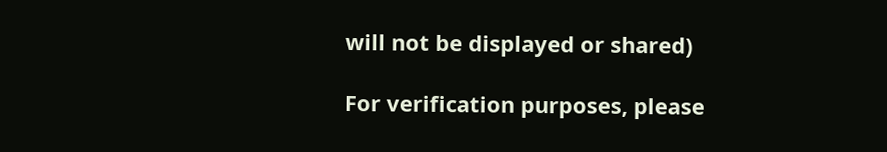will not be displayed or shared)

For verification purposes, please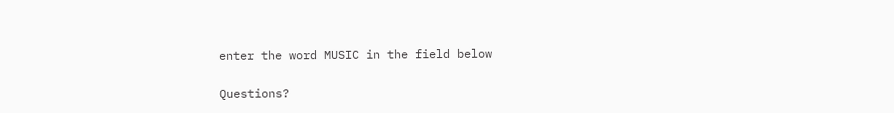enter the word MUSIC in the field below

Questions?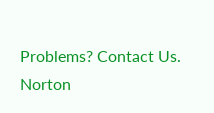Problems? Contact Us.
Norton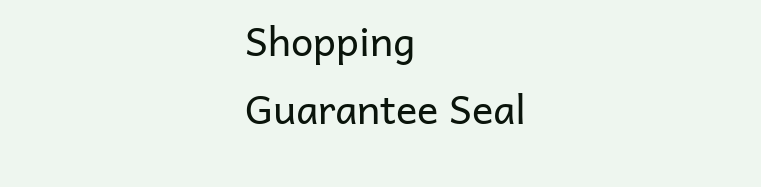Shopping Guarantee Seal